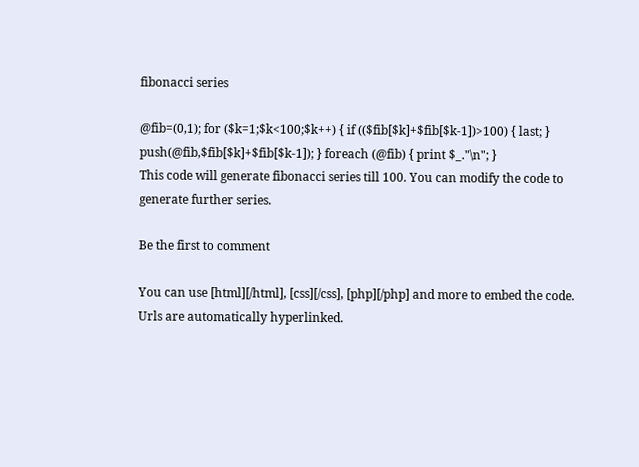fibonacci series

@fib=(0,1); for ($k=1;$k<100;$k++) { if (($fib[$k]+$fib[$k-1])>100) { last; } push(@fib,$fib[$k]+$fib[$k-1]); } foreach (@fib) { print $_."\n"; }
This code will generate fibonacci series till 100. You can modify the code to generate further series.

Be the first to comment

You can use [html][/html], [css][/css], [php][/php] and more to embed the code. Urls are automatically hyperlinked.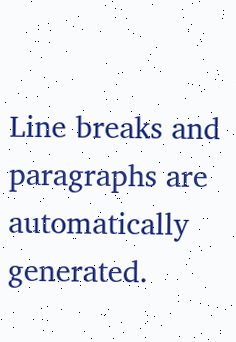Line breaks and paragraphs are automatically generated.